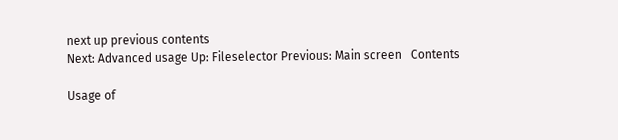next up previous contents
Next: Advanced usage Up: Fileselector Previous: Main screen   Contents

Usage of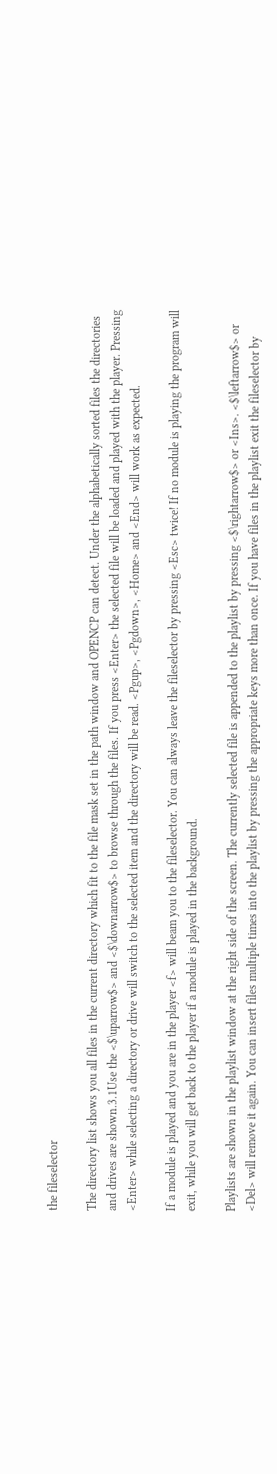the fileselector

The directory list shows you all files in the current directory which fit to the file mask set in the path window and OPENCP can detect. Under the alphabetically sorted files the directories and drives are shown.3.1Use the <$\uparrow$> and <$\downarrow$> to browse through the files. If you press <Enter> the selected file will be loaded and played with the player. Pressing <Enter> while selecting a directory or drive will switch to the selected item and the directory will be read. <Pgup>, <Pgdown>, <Home> and <End> will work as expected.

If a module is played and you are in the player <f> will beam you to the fileselector. You can always leave the fileselector by pressing <Esc> twice! If no module is playing the program will exit, while you will get back to the player if a module is played in the background.

Playlists are shown in the playlist window at the right side of the screen. The currently selected file is appended to the playlist by pressing <$\rightarrow$> or <Ins>. <$\leftarrow$> or <Del> will remove it again. You can insert files multiple times into the playlist by pressing the appropriate keys more than once. If you have files in the playlist exit the fileselector by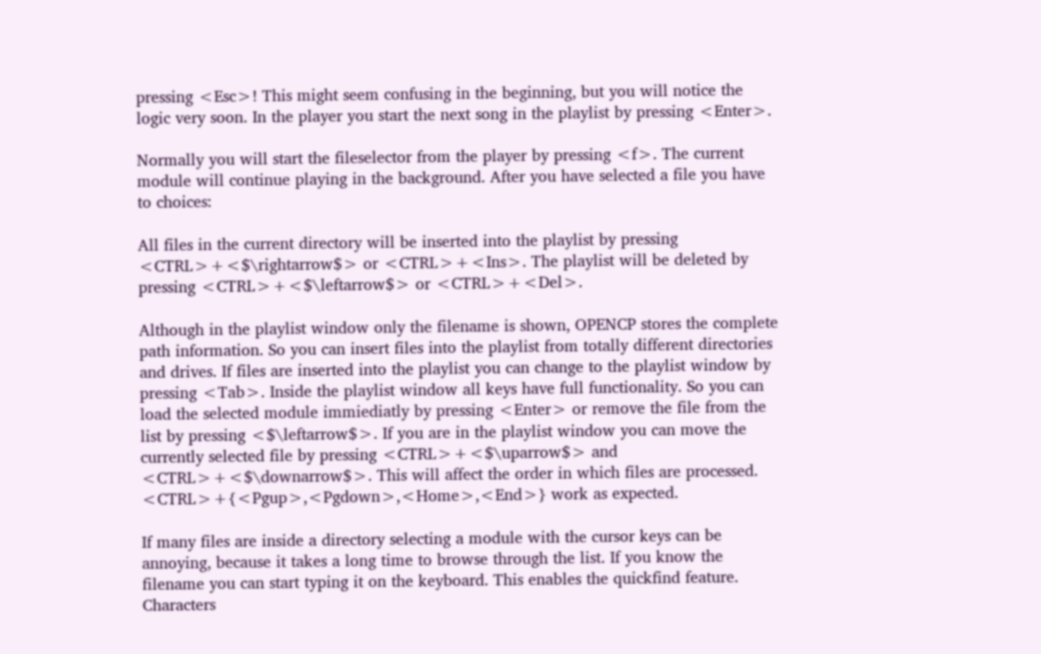pressing <Esc>! This might seem confusing in the beginning, but you will notice the logic very soon. In the player you start the next song in the playlist by pressing <Enter>.

Normally you will start the fileselector from the player by pressing <f>. The current module will continue playing in the background. After you have selected a file you have to choices:

All files in the current directory will be inserted into the playlist by pressing <CTRL>+<$\rightarrow$> or <CTRL>+<Ins>. The playlist will be deleted by pressing <CTRL>+<$\leftarrow$> or <CTRL>+<Del>.

Although in the playlist window only the filename is shown, OPENCP stores the complete path information. So you can insert files into the playlist from totally different directories and drives. If files are inserted into the playlist you can change to the playlist window by pressing <Tab>. Inside the playlist window all keys have full functionality. So you can load the selected module immiediatly by pressing <Enter> or remove the file from the list by pressing <$\leftarrow$>. If you are in the playlist window you can move the currently selected file by pressing <CTRL>+<$\uparrow$> and <CTRL>+<$\downarrow$>. This will affect the order in which files are processed. <CTRL>+{<Pgup>,<Pgdown>,<Home>,<End>} work as expected.

If many files are inside a directory selecting a module with the cursor keys can be annoying, because it takes a long time to browse through the list. If you know the filename you can start typing it on the keyboard. This enables the quickfind feature. Characters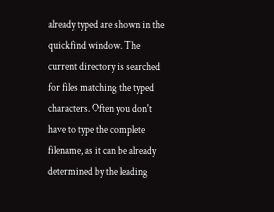already typed are shown in the quickfind window. The current directory is searched for files matching the typed characters. Often you don't have to type the complete filename, as it can be already determined by the leading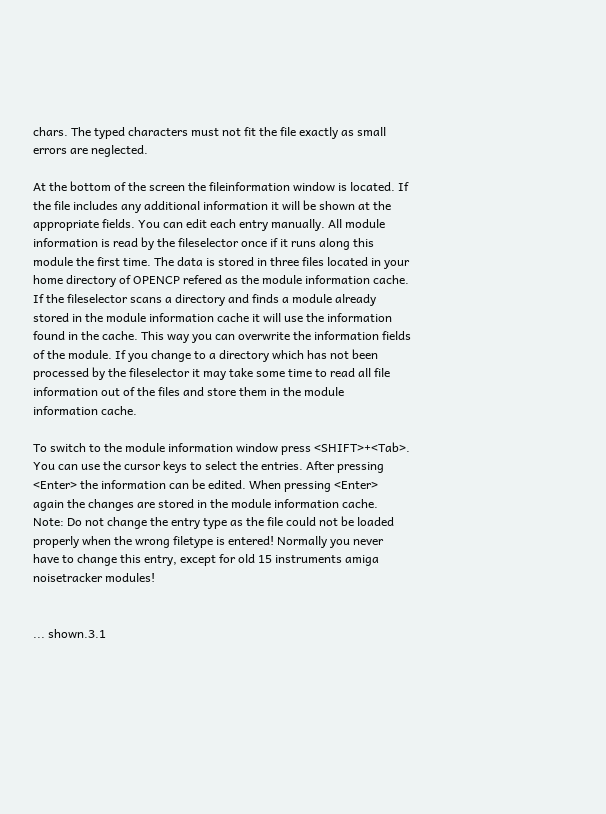chars. The typed characters must not fit the file exactly as small errors are neglected.

At the bottom of the screen the fileinformation window is located. If the file includes any additional information it will be shown at the appropriate fields. You can edit each entry manually. All module information is read by the fileselector once if it runs along this module the first time. The data is stored in three files located in your home directory of OPENCP refered as the module information cache. If the fileselector scans a directory and finds a module already stored in the module information cache it will use the information found in the cache. This way you can overwrite the information fields of the module. If you change to a directory which has not been processed by the fileselector it may take some time to read all file information out of the files and store them in the module information cache.

To switch to the module information window press <SHIFT>+<Tab>. You can use the cursor keys to select the entries. After pressing <Enter> the information can be edited. When pressing <Enter> again the changes are stored in the module information cache. Note: Do not change the entry type as the file could not be loaded properly when the wrong filetype is entered! Normally you never have to change this entry, except for old 15 instruments amiga noisetracker modules!


... shown.3.1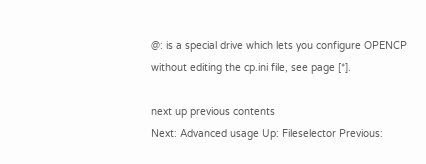@: is a special drive which lets you configure OPENCP without editing the cp.ini file, see page [*].

next up previous contents
Next: Advanced usage Up: Fileselector Previous: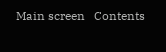Main screen   Contents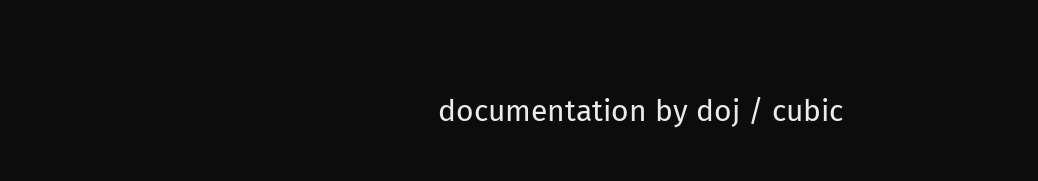documentation by doj / cubic